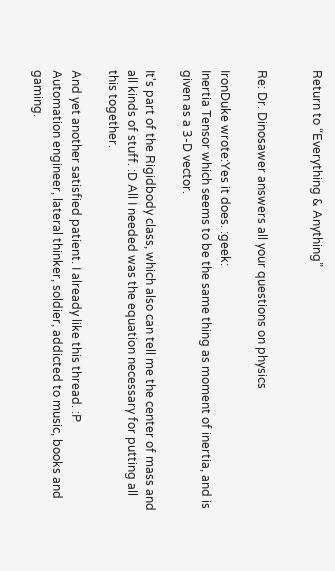Return to “Everything & Anything”


Re: Dr. Dinosawer answers all your questions on physics

IronDuke wrote:Yes it does. :geek:
Inertia Tensor which seems to be the same thing as moment of inertia, and is given as a 3-D vector.

It's part of the Rigidbody class, which also can tell me the center of mass and all kinds of stuff. :D All I needed was the equation necessary for putting all this together.

And yet another satisfied patient. I already like this thread. :P
Automation engineer, lateral thinker, soldier, addicted to music, books and gaming.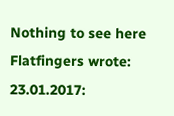Nothing to see here
Flatfingers wrote: 23.01.2017: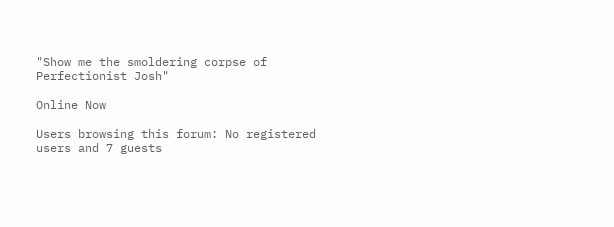"Show me the smoldering corpse of Perfectionist Josh"

Online Now

Users browsing this forum: No registered users and 7 guests